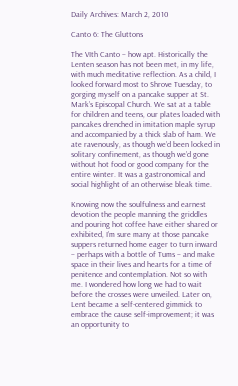Daily Archives: March 2, 2010

Canto 6: The Gluttons

The VIth Canto – how apt. Historically the Lenten season has not been met, in my life, with much meditative reflection. As a child, I looked forward most to Shrove Tuesday, to gorging myself on a pancake supper at St. Mark’s Episcopal Church. We sat at a table for children and teens, our plates loaded with pancakes drenched in imitation maple syrup and accompanied by a thick slab of ham. We ate ravenously, as though we’d been locked in solitary confinement, as though we’d gone without hot food or good company for the entire winter. It was a gastronomical and social highlight of an otherwise bleak time.

Knowing now the soulfulness and earnest devotion the people manning the griddles and pouring hot coffee have either shared or exhibited, I’m sure many at those pancake suppers returned home eager to turn inward – perhaps with a bottle of Tums – and make space in their lives and hearts for a time of penitence and contemplation. Not so with me. I wondered how long we had to wait before the crosses were unveiled. Later on, Lent became a self-centered gimmick to embrace the cause self-improvement; it was an opportunity to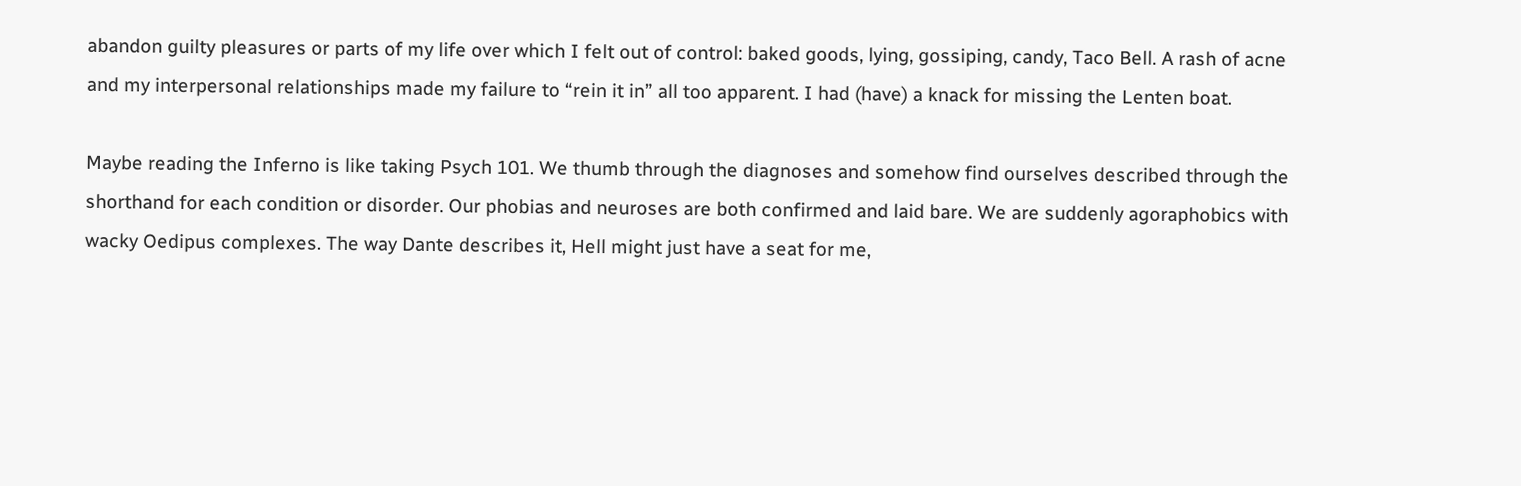abandon guilty pleasures or parts of my life over which I felt out of control: baked goods, lying, gossiping, candy, Taco Bell. A rash of acne and my interpersonal relationships made my failure to “rein it in” all too apparent. I had (have) a knack for missing the Lenten boat.

Maybe reading the Inferno is like taking Psych 101. We thumb through the diagnoses and somehow find ourselves described through the shorthand for each condition or disorder. Our phobias and neuroses are both confirmed and laid bare. We are suddenly agoraphobics with wacky Oedipus complexes. The way Dante describes it, Hell might just have a seat for me,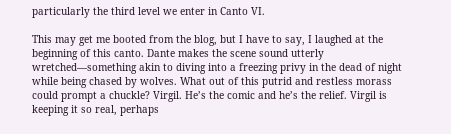particularly the third level we enter in Canto VI.

This may get me booted from the blog, but I have to say, I laughed at the beginning of this canto. Dante makes the scene sound utterly wretched—something akin to diving into a freezing privy in the dead of night while being chased by wolves. What out of this putrid and restless morass could prompt a chuckle? Virgil. He’s the comic and he’s the relief. Virgil is keeping it so real, perhaps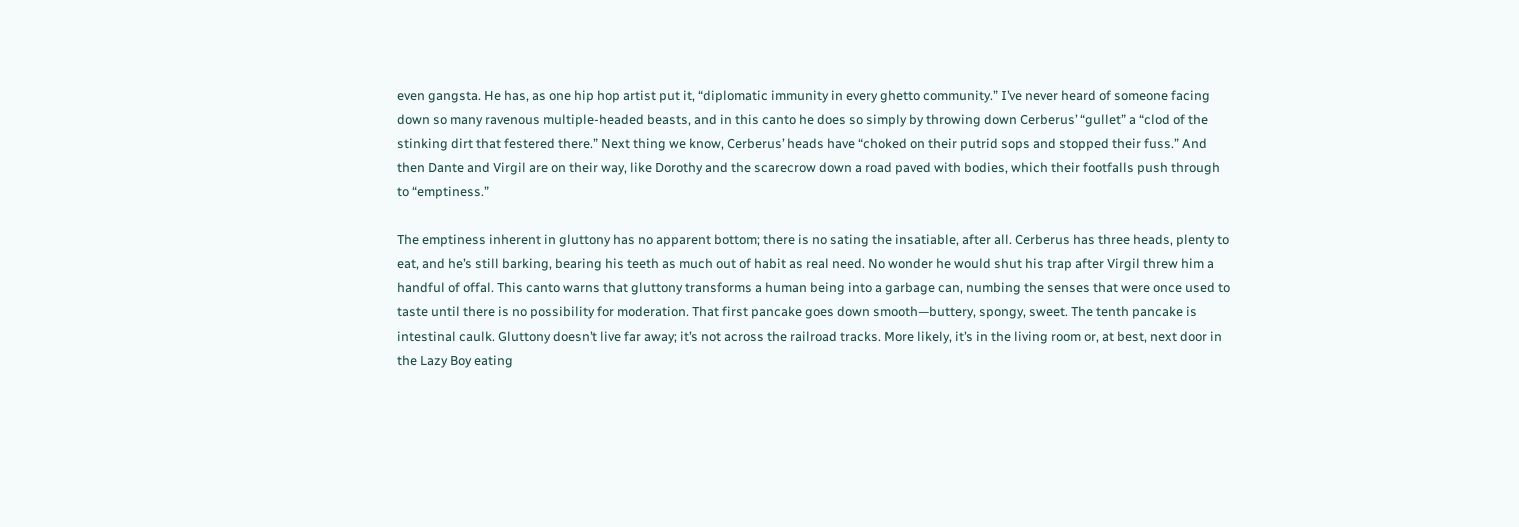even gangsta. He has, as one hip hop artist put it, “diplomatic immunity in every ghetto community.” I’ve never heard of someone facing down so many ravenous multiple-headed beasts, and in this canto he does so simply by throwing down Cerberus’ “gullet” a “clod of the stinking dirt that festered there.” Next thing we know, Cerberus’ heads have “choked on their putrid sops and stopped their fuss.” And then Dante and Virgil are on their way, like Dorothy and the scarecrow down a road paved with bodies, which their footfalls push through to “emptiness.”

The emptiness inherent in gluttony has no apparent bottom; there is no sating the insatiable, after all. Cerberus has three heads, plenty to eat, and he’s still barking, bearing his teeth as much out of habit as real need. No wonder he would shut his trap after Virgil threw him a handful of offal. This canto warns that gluttony transforms a human being into a garbage can, numbing the senses that were once used to taste until there is no possibility for moderation. That first pancake goes down smooth—buttery, spongy, sweet. The tenth pancake is intestinal caulk. Gluttony doesn’t live far away; it’s not across the railroad tracks. More likely, it’s in the living room or, at best, next door in the Lazy Boy eating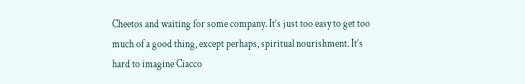Cheetos and waiting for some company. It’s just too easy to get too much of a good thing, except perhaps, spiritual nourishment. It’s hard to imagine Ciacco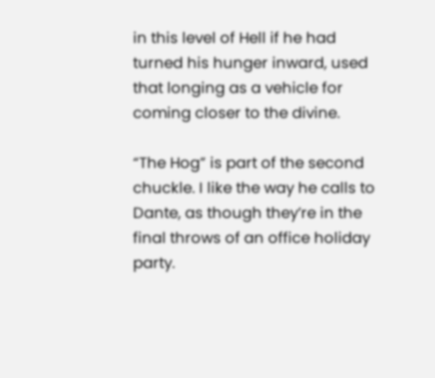in this level of Hell if he had turned his hunger inward, used that longing as a vehicle for coming closer to the divine.

“The Hog” is part of the second chuckle. I like the way he calls to Dante, as though they’re in the final throws of an office holiday party.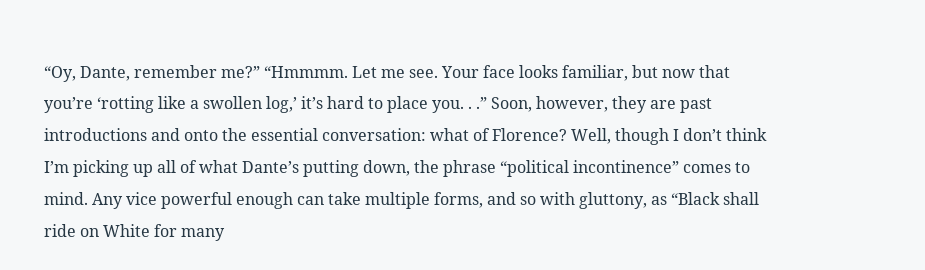“Oy, Dante, remember me?” “Hmmmm. Let me see. Your face looks familiar, but now that you’re ‘rotting like a swollen log,’ it’s hard to place you. . .” Soon, however, they are past introductions and onto the essential conversation: what of Florence? Well, though I don’t think I’m picking up all of what Dante’s putting down, the phrase “political incontinence” comes to mind. Any vice powerful enough can take multiple forms, and so with gluttony, as “Black shall ride on White for many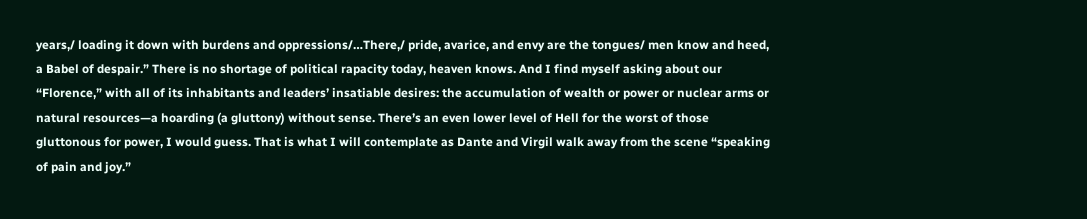years,/ loading it down with burdens and oppressions/…There,/ pride, avarice, and envy are the tongues/ men know and heed, a Babel of despair.” There is no shortage of political rapacity today, heaven knows. And I find myself asking about our “Florence,” with all of its inhabitants and leaders’ insatiable desires: the accumulation of wealth or power or nuclear arms or natural resources—a hoarding (a gluttony) without sense. There’s an even lower level of Hell for the worst of those gluttonous for power, I would guess. That is what I will contemplate as Dante and Virgil walk away from the scene “speaking of pain and joy.”